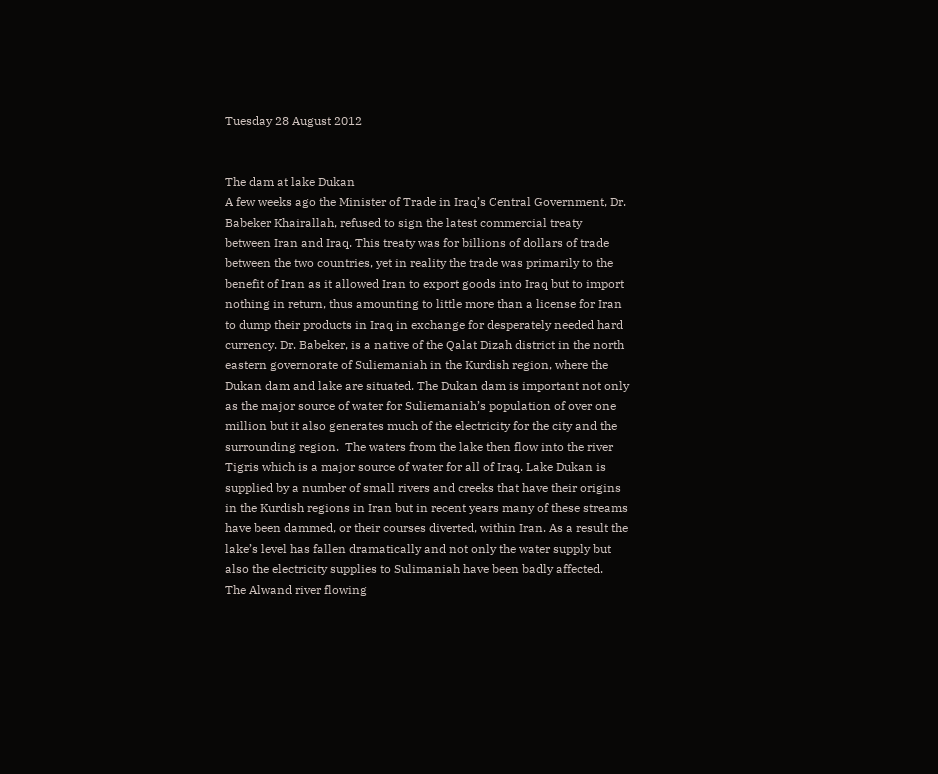Tuesday 28 August 2012


The dam at lake Dukan
A few weeks ago the Minister of Trade in Iraq’s Central Government, Dr. Babeker Khairallah, refused to sign the latest commercial treaty between Iran and Iraq. This treaty was for billions of dollars of trade between the two countries, yet in reality the trade was primarily to the benefit of Iran as it allowed Iran to export goods into Iraq but to import nothing in return, thus amounting to little more than a license for Iran to dump their products in Iraq in exchange for desperately needed hard currency. Dr. Babeker, is a native of the Qalat Dizah district in the north eastern governorate of Suliemaniah in the Kurdish region, where the Dukan dam and lake are situated. The Dukan dam is important not only as the major source of water for Suliemaniah’s population of over one million but it also generates much of the electricity for the city and the surrounding region.  The waters from the lake then flow into the river Tigris which is a major source of water for all of Iraq. Lake Dukan is supplied by a number of small rivers and creeks that have their origins in the Kurdish regions in Iran but in recent years many of these streams have been dammed, or their courses diverted, within Iran. As a result the lake’s level has fallen dramatically and not only the water supply but also the electricity supplies to Sulimaniah have been badly affected.
The Alwand river flowing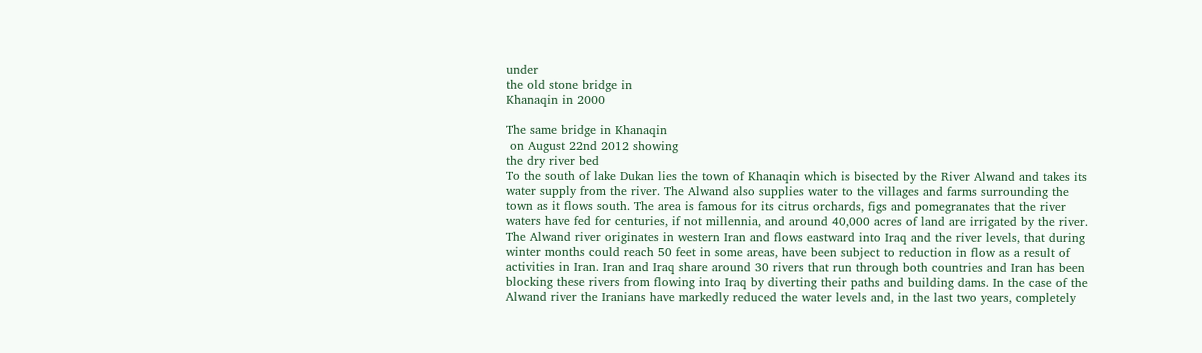under
the old stone bridge in
Khanaqin in 2000

The same bridge in Khanaqin
 on August 22nd 2012 showing
the dry river bed
To the south of lake Dukan lies the town of Khanaqin which is bisected by the River Alwand and takes its water supply from the river. The Alwand also supplies water to the villages and farms surrounding the town as it flows south. The area is famous for its citrus orchards, figs and pomegranates that the river waters have fed for centuries, if not millennia, and around 40,000 acres of land are irrigated by the river. The Alwand river originates in western Iran and flows eastward into Iraq and the river levels, that during winter months could reach 50 feet in some areas, have been subject to reduction in flow as a result of activities in Iran. Iran and Iraq share around 30 rivers that run through both countries and Iran has been blocking these rivers from flowing into Iraq by diverting their paths and building dams. In the case of the Alwand river the Iranians have markedly reduced the water levels and, in the last two years, completely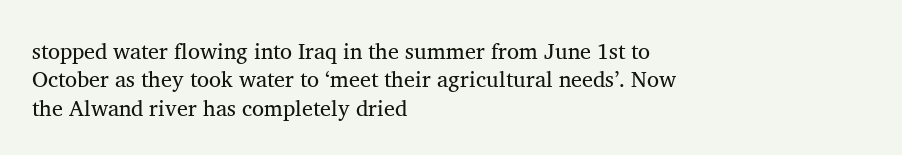stopped water flowing into Iraq in the summer from June 1st to October as they took water to ‘meet their agricultural needs’. Now the Alwand river has completely dried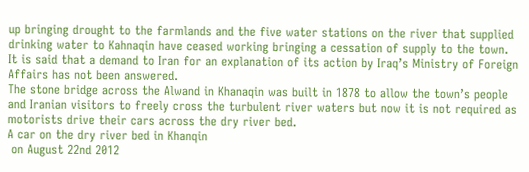up bringing drought to the farmlands and the five water stations on the river that supplied drinking water to Kahnaqin have ceased working bringing a cessation of supply to the town. It is said that a demand to Iran for an explanation of its action by Iraq’s Ministry of Foreign Affairs has not been answered.
The stone bridge across the Alwand in Khanaqin was built in 1878 to allow the town’s people and Iranian visitors to freely cross the turbulent river waters but now it is not required as motorists drive their cars across the dry river bed.
A car on the dry river bed in Khanqin
 on August 22nd 2012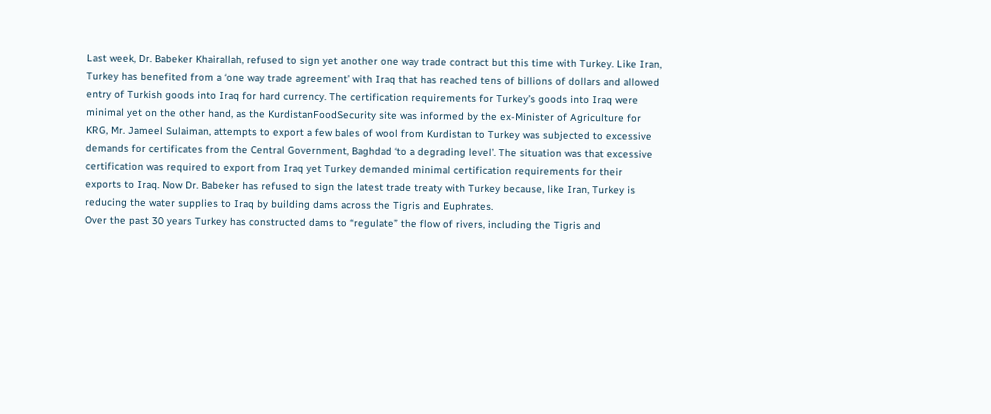Last week, Dr. Babeker Khairallah, refused to sign yet another one way trade contract but this time with Turkey. Like Iran, Turkey has benefited from a ‘one way trade agreement’ with Iraq that has reached tens of billions of dollars and allowed entry of Turkish goods into Iraq for hard currency. The certification requirements for Turkey’s goods into Iraq were minimal yet on the other hand, as the KurdistanFoodSecurity site was informed by the ex-Minister of Agriculture for KRG, Mr. Jameel Sulaiman, attempts to export a few bales of wool from Kurdistan to Turkey was subjected to excessive demands for certificates from the Central Government, Baghdad ‘to a degrading level’. The situation was that excessive certification was required to export from Iraq yet Turkey demanded minimal certification requirements for their exports to Iraq. Now Dr. Babeker has refused to sign the latest trade treaty with Turkey because, like Iran, Turkey is reducing the water supplies to Iraq by building dams across the Tigris and Euphrates.
Over the past 30 years Turkey has constructed dams to “regulate” the flow of rivers, including the Tigris and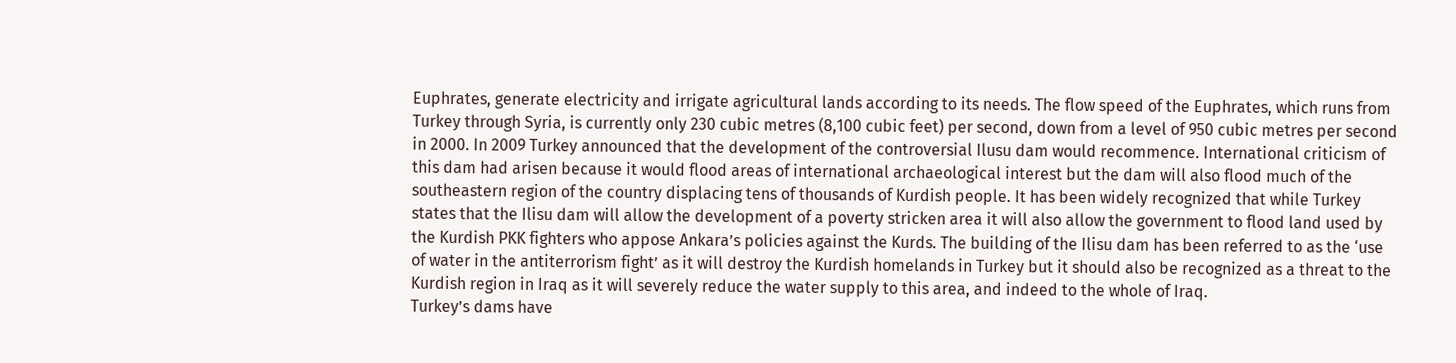Euphrates, generate electricity and irrigate agricultural lands according to its needs. The flow speed of the Euphrates, which runs from Turkey through Syria, is currently only 230 cubic metres (8,100 cubic feet) per second, down from a level of 950 cubic metres per second in 2000. In 2009 Turkey announced that the development of the controversial Ilusu dam would recommence. International criticism of this dam had arisen because it would flood areas of international archaeological interest but the dam will also flood much of the southeastern region of the country displacing tens of thousands of Kurdish people. It has been widely recognized that while Turkey states that the Ilisu dam will allow the development of a poverty stricken area it will also allow the government to flood land used by the Kurdish PKK fighters who appose Ankara’s policies against the Kurds. The building of the Ilisu dam has been referred to as the ‘use of water in the antiterrorism fight’ as it will destroy the Kurdish homelands in Turkey but it should also be recognized as a threat to the Kurdish region in Iraq as it will severely reduce the water supply to this area, and indeed to the whole of Iraq.
Turkey’s dams have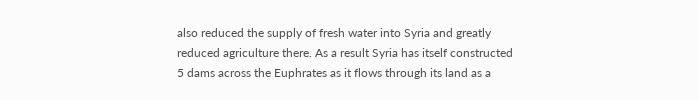also reduced the supply of fresh water into Syria and greatly reduced agriculture there. As a result Syria has itself constructed 5 dams across the Euphrates as it flows through its land as a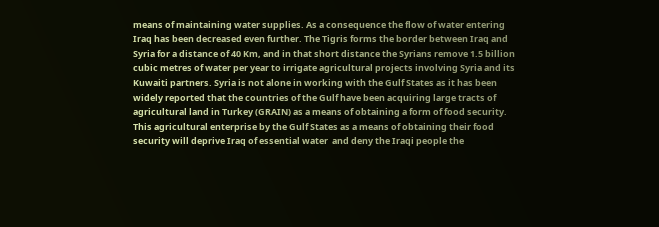means of maintaining water supplies. As a consequence the flow of water entering Iraq has been decreased even further. The Tigris forms the border between Iraq and Syria for a distance of 40 Km, and in that short distance the Syrians remove 1.5 billion cubic metres of water per year to irrigate agricultural projects involving Syria and its Kuwaiti partners. Syria is not alone in working with the Gulf States as it has been widely reported that the countries of the Gulf have been acquiring large tracts of agricultural land in Turkey (GRAIN) as a means of obtaining a form of food security. This agricultural enterprise by the Gulf States as a means of obtaining their food security will deprive Iraq of essential water  and deny the Iraqi people the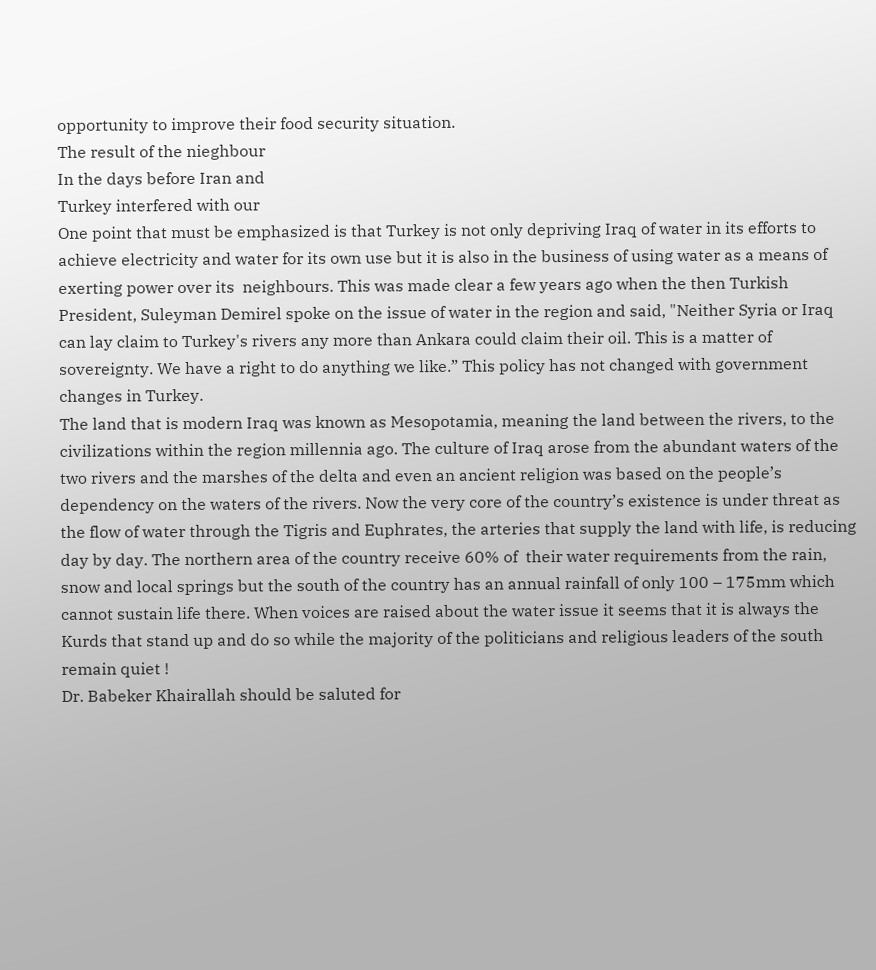opportunity to improve their food security situation.
The result of the nieghbour
In the days before Iran and
Turkey interfered with our
One point that must be emphasized is that Turkey is not only depriving Iraq of water in its efforts to achieve electricity and water for its own use but it is also in the business of using water as a means of exerting power over its  neighbours. This was made clear a few years ago when the then Turkish President, Suleyman Demirel spoke on the issue of water in the region and said, "Neither Syria or Iraq can lay claim to Turkey's rivers any more than Ankara could claim their oil. This is a matter of sovereignty. We have a right to do anything we like.” This policy has not changed with government changes in Turkey.
The land that is modern Iraq was known as Mesopotamia, meaning the land between the rivers, to the civilizations within the region millennia ago. The culture of Iraq arose from the abundant waters of the two rivers and the marshes of the delta and even an ancient religion was based on the people’s dependency on the waters of the rivers. Now the very core of the country’s existence is under threat as the flow of water through the Tigris and Euphrates, the arteries that supply the land with life, is reducing day by day. The northern area of the country receive 60% of  their water requirements from the rain, snow and local springs but the south of the country has an annual rainfall of only 100 – 175mm which cannot sustain life there. When voices are raised about the water issue it seems that it is always the Kurds that stand up and do so while the majority of the politicians and religious leaders of the south remain quiet !
Dr. Babeker Khairallah should be saluted for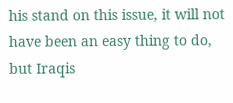his stand on this issue, it will not have been an easy thing to do, but Iraqis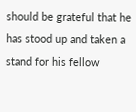should be grateful that he has stood up and taken a stand for his fellow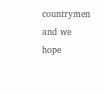countrymen and we hope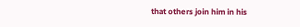that others join him in his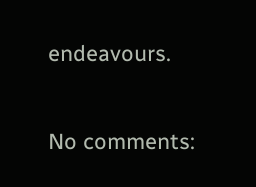endeavours.

No comments: